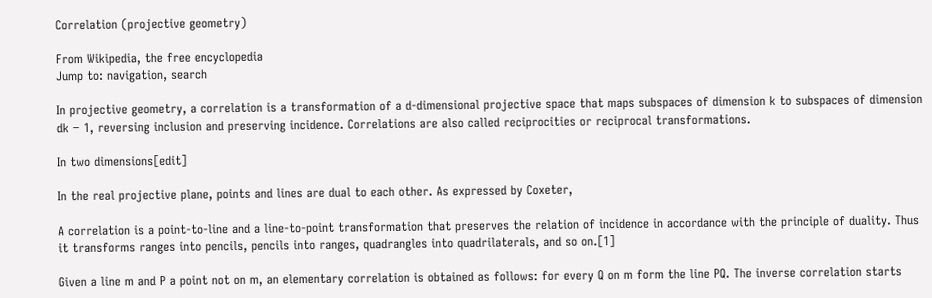Correlation (projective geometry)

From Wikipedia, the free encyclopedia
Jump to: navigation, search

In projective geometry, a correlation is a transformation of a d-dimensional projective space that maps subspaces of dimension k to subspaces of dimension dk − 1, reversing inclusion and preserving incidence. Correlations are also called reciprocities or reciprocal transformations.

In two dimensions[edit]

In the real projective plane, points and lines are dual to each other. As expressed by Coxeter,

A correlation is a point-to-line and a line-to-point transformation that preserves the relation of incidence in accordance with the principle of duality. Thus it transforms ranges into pencils, pencils into ranges, quadrangles into quadrilaterals, and so on.[1]

Given a line m and P a point not on m, an elementary correlation is obtained as follows: for every Q on m form the line PQ. The inverse correlation starts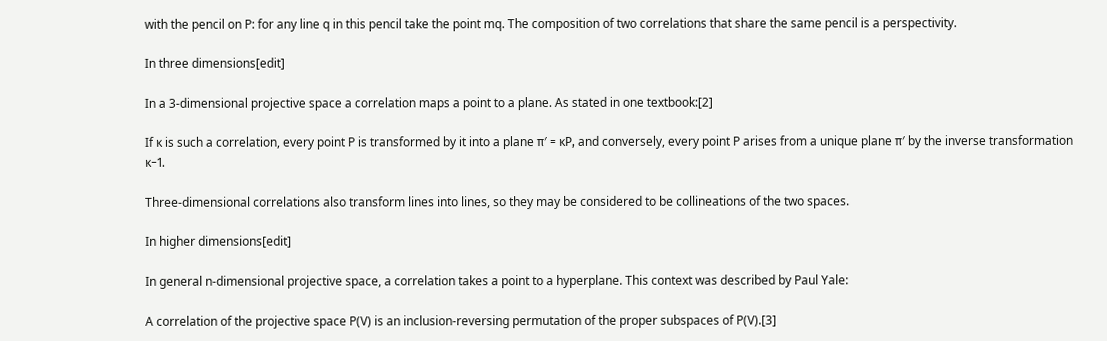with the pencil on P: for any line q in this pencil take the point mq. The composition of two correlations that share the same pencil is a perspectivity.

In three dimensions[edit]

In a 3-dimensional projective space a correlation maps a point to a plane. As stated in one textbook:[2]

If κ is such a correlation, every point P is transformed by it into a plane π′ = κP, and conversely, every point P arises from a unique plane π′ by the inverse transformation κ−1.

Three-dimensional correlations also transform lines into lines, so they may be considered to be collineations of the two spaces.

In higher dimensions[edit]

In general n-dimensional projective space, a correlation takes a point to a hyperplane. This context was described by Paul Yale:

A correlation of the projective space P(V) is an inclusion-reversing permutation of the proper subspaces of P(V).[3]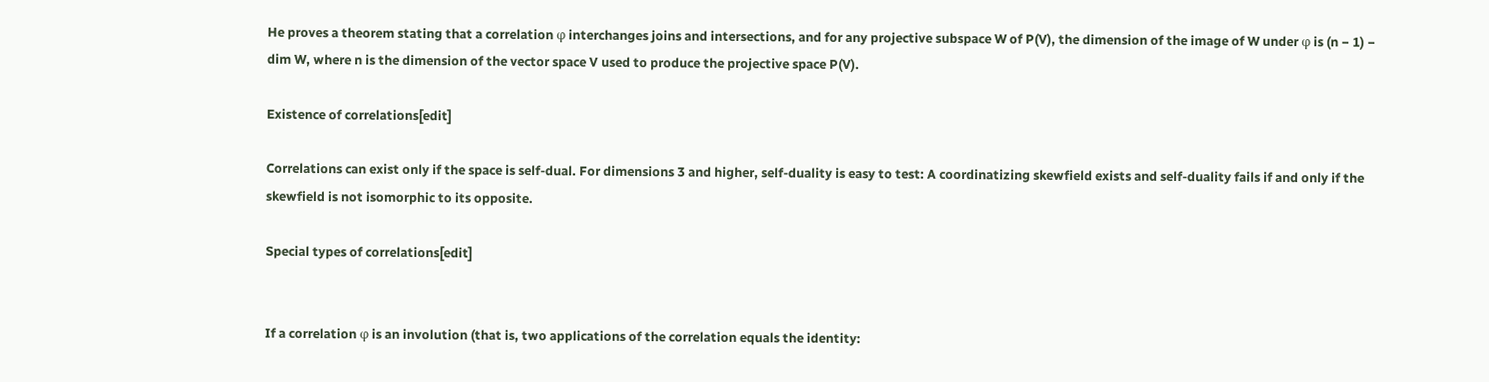He proves a theorem stating that a correlation φ interchanges joins and intersections, and for any projective subspace W of P(V), the dimension of the image of W under φ is (n − 1) − dim W, where n is the dimension of the vector space V used to produce the projective space P(V).

Existence of correlations[edit]

Correlations can exist only if the space is self-dual. For dimensions 3 and higher, self-duality is easy to test: A coordinatizing skewfield exists and self-duality fails if and only if the skewfield is not isomorphic to its opposite.

Special types of correlations[edit]


If a correlation φ is an involution (that is, two applications of the correlation equals the identity: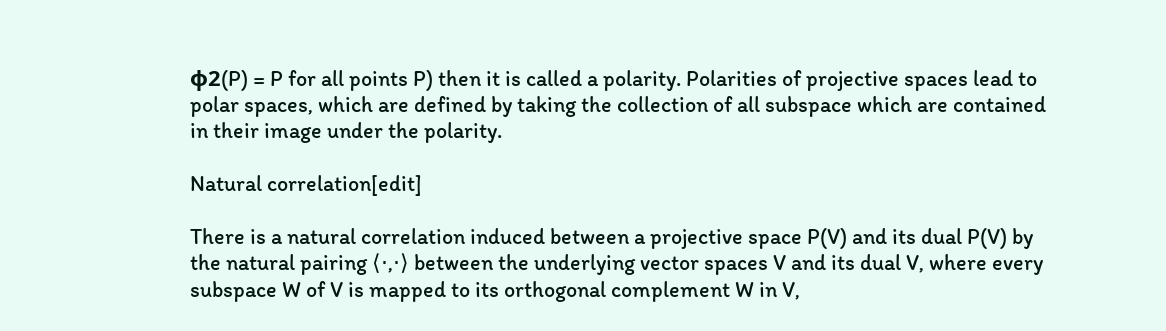φ2(P) = P for all points P) then it is called a polarity. Polarities of projective spaces lead to polar spaces, which are defined by taking the collection of all subspace which are contained in their image under the polarity.

Natural correlation[edit]

There is a natural correlation induced between a projective space P(V) and its dual P(V) by the natural pairing ⟨⋅,⋅⟩ between the underlying vector spaces V and its dual V, where every subspace W of V is mapped to its orthogonal complement W in V,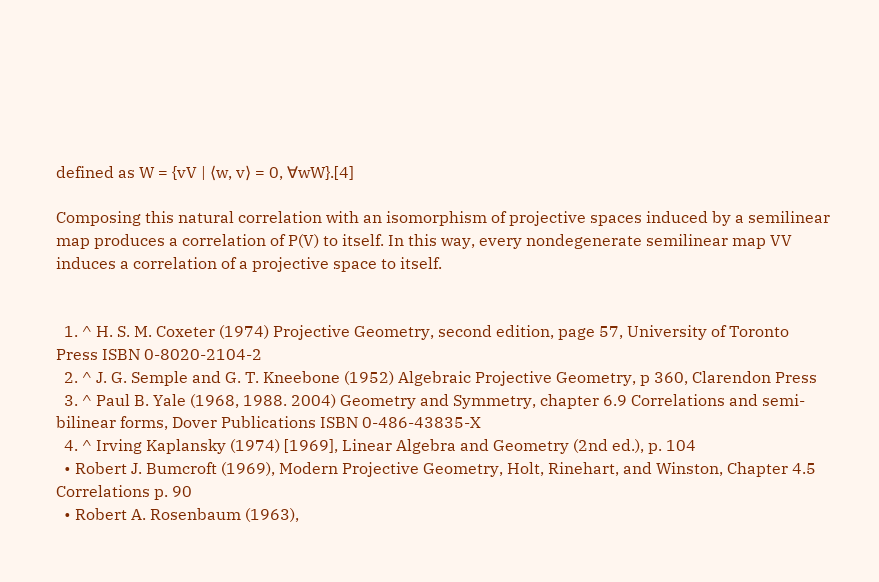defined as W = {vV | ⟨w, v⟩ = 0, ∀wW}.[4]

Composing this natural correlation with an isomorphism of projective spaces induced by a semilinear map produces a correlation of P(V) to itself. In this way, every nondegenerate semilinear map VV induces a correlation of a projective space to itself.


  1. ^ H. S. M. Coxeter (1974) Projective Geometry, second edition, page 57, University of Toronto Press ISBN 0-8020-2104-2
  2. ^ J. G. Semple and G. T. Kneebone (1952) Algebraic Projective Geometry, p 360, Clarendon Press
  3. ^ Paul B. Yale (1968, 1988. 2004) Geometry and Symmetry, chapter 6.9 Correlations and semi-bilinear forms, Dover Publications ISBN 0-486-43835-X
  4. ^ Irving Kaplansky (1974) [1969], Linear Algebra and Geometry (2nd ed.), p. 104
  • Robert J. Bumcroft (1969), Modern Projective Geometry, Holt, Rinehart, and Winston, Chapter 4.5 Correlations p. 90
  • Robert A. Rosenbaum (1963),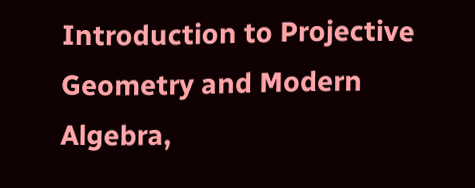Introduction to Projective Geometry and Modern Algebra,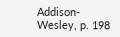Addison-Wesley, p. 198